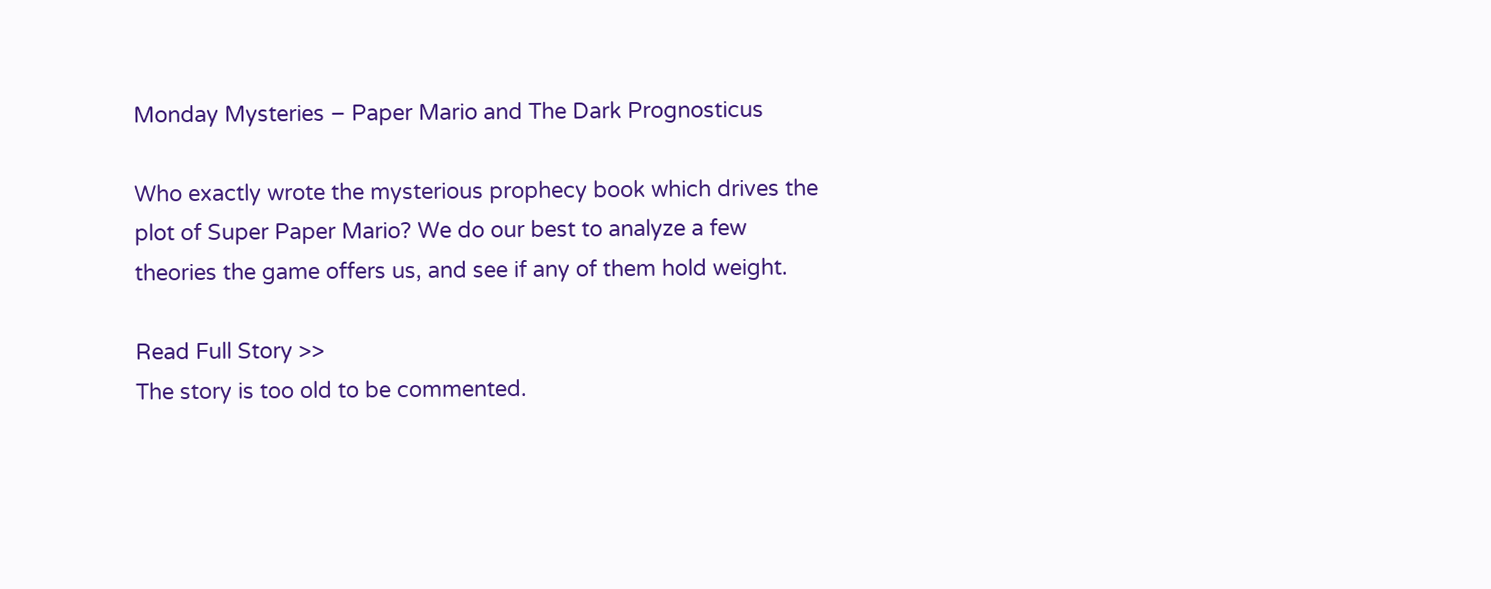Monday Mysteries – Paper Mario and The Dark Prognosticus

Who exactly wrote the mysterious prophecy book which drives the plot of Super Paper Mario? We do our best to analyze a few theories the game offers us, and see if any of them hold weight.

Read Full Story >>
The story is too old to be commented.